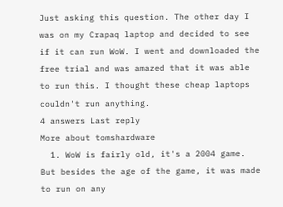Just asking this question. The other day I was on my Crapaq laptop and decided to see if it can run WoW. I went and downloaded the free trial and was amazed that it was able to run this. I thought these cheap laptops couldn't run anything.
4 answers Last reply
More about tomshardware
  1. WoW is fairly old, it's a 2004 game. But besides the age of the game, it was made to run on any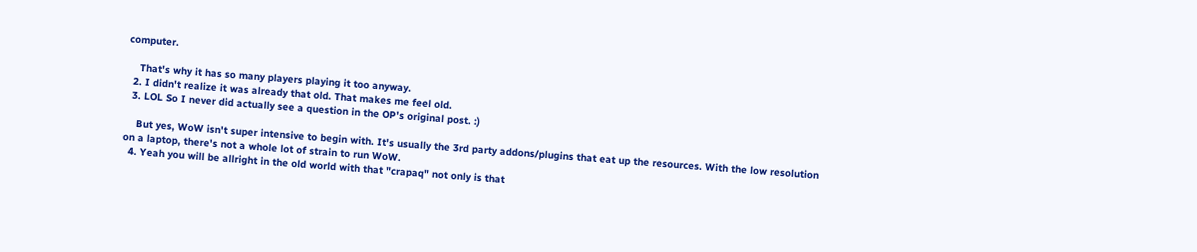computer.

    That's why it has so many players playing it too anyway.
  2. I didn't realize it was already that old. That makes me feel old.
  3. LOL So I never did actually see a question in the OP's original post. :)

    But yes, WoW isn't super intensive to begin with. It's usually the 3rd party addons/plugins that eat up the resources. With the low resolution on a laptop, there's not a whole lot of strain to run WoW.
  4. Yeah you will be allright in the old world with that "crapaq" not only is that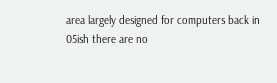area largely designed for computers back in 05ish there are no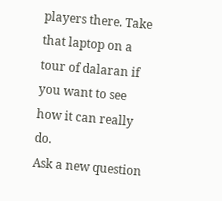players there. Take that laptop on a tour of dalaran if you want to see how it can really do.
Ask a new question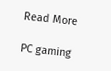Read More

PC gaming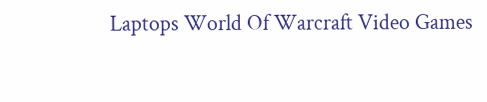Laptops World Of Warcraft Video Games